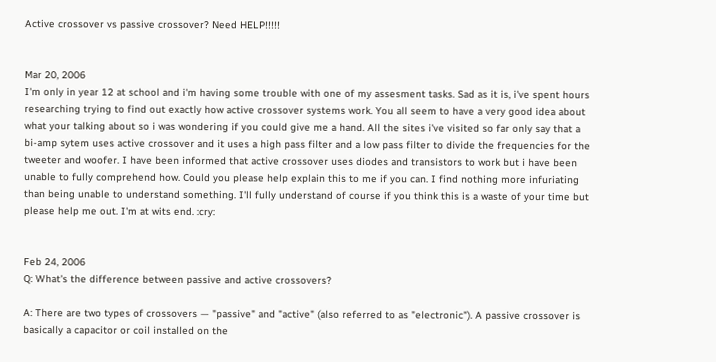Active crossover vs passive crossover? Need HELP!!!!!


Mar 20, 2006
I'm only in year 12 at school and i'm having some trouble with one of my assesment tasks. Sad as it is, i've spent hours researching trying to find out exactly how active crossover systems work. You all seem to have a very good idea about what your talking about so i was wondering if you could give me a hand. All the sites i've visited so far only say that a
bi-amp sytem uses active crossover and it uses a high pass filter and a low pass filter to divide the frequencies for the tweeter and woofer. I have been informed that active crossover uses diodes and transistors to work but i have been unable to fully comprehend how. Could you please help explain this to me if you can. I find nothing more infuriating than being unable to understand something. I'll fully understand of course if you think this is a waste of your time but please help me out. I'm at wits end. :cry:


Feb 24, 2006
Q: What's the difference between passive and active crossovers?

A: There are two types of crossovers — "passive" and "active" (also referred to as "electronic"). A passive crossover is basically a capacitor or coil installed on the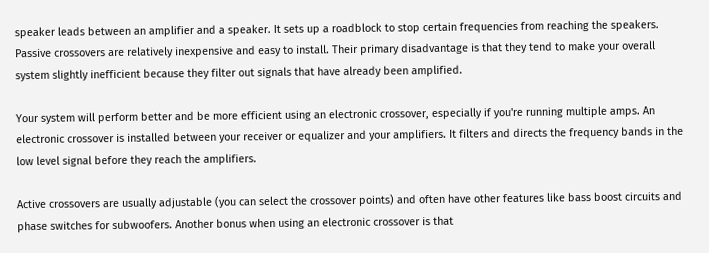speaker leads between an amplifier and a speaker. It sets up a roadblock to stop certain frequencies from reaching the speakers. Passive crossovers are relatively inexpensive and easy to install. Their primary disadvantage is that they tend to make your overall system slightly inefficient because they filter out signals that have already been amplified.

Your system will perform better and be more efficient using an electronic crossover, especially if you're running multiple amps. An electronic crossover is installed between your receiver or equalizer and your amplifiers. It filters and directs the frequency bands in the low level signal before they reach the amplifiers.

Active crossovers are usually adjustable (you can select the crossover points) and often have other features like bass boost circuits and phase switches for subwoofers. Another bonus when using an electronic crossover is that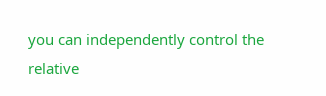you can independently control the relative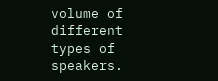volume of different types of speakers.